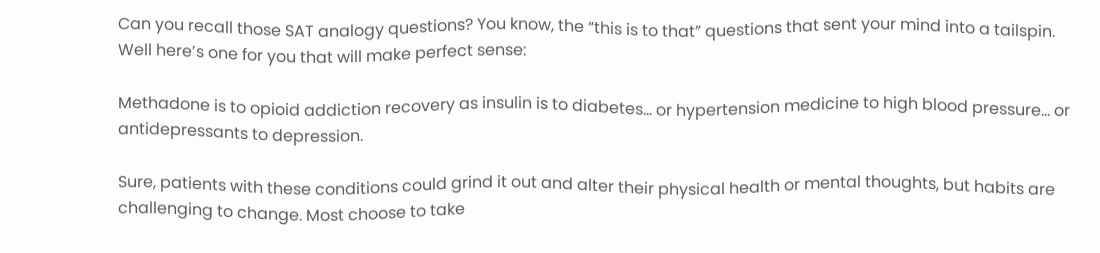Can you recall those SAT analogy questions? You know, the “this is to that” questions that sent your mind into a tailspin. Well here’s one for you that will make perfect sense:

Methadone is to opioid addiction recovery as insulin is to diabetes… or hypertension medicine to high blood pressure… or antidepressants to depression.

Sure, patients with these conditions could grind it out and alter their physical health or mental thoughts, but habits are challenging to change. Most choose to take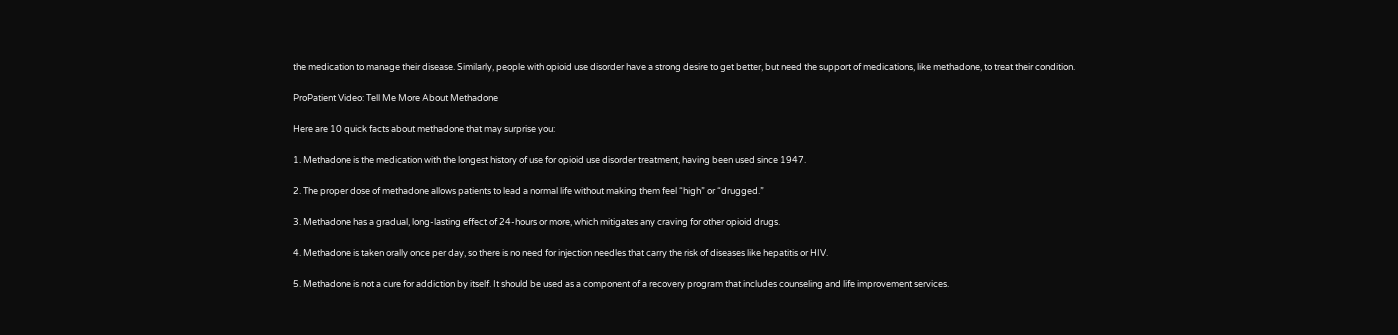the medication to manage their disease. Similarly, people with opioid use disorder have a strong desire to get better, but need the support of medications, like methadone, to treat their condition.

ProPatient Video: Tell Me More About Methadone

Here are 10 quick facts about methadone that may surprise you:

1. Methadone is the medication with the longest history of use for opioid use disorder treatment, having been used since 1947.

2. The proper dose of methadone allows patients to lead a normal life without making them feel “high” or “drugged.”

3. Methadone has a gradual, long-lasting effect of 24-hours or more, which mitigates any craving for other opioid drugs.

4. Methadone is taken orally once per day, so there is no need for injection needles that carry the risk of diseases like hepatitis or HIV.

5. Methadone is not a cure for addiction by itself. It should be used as a component of a recovery program that includes counseling and life improvement services.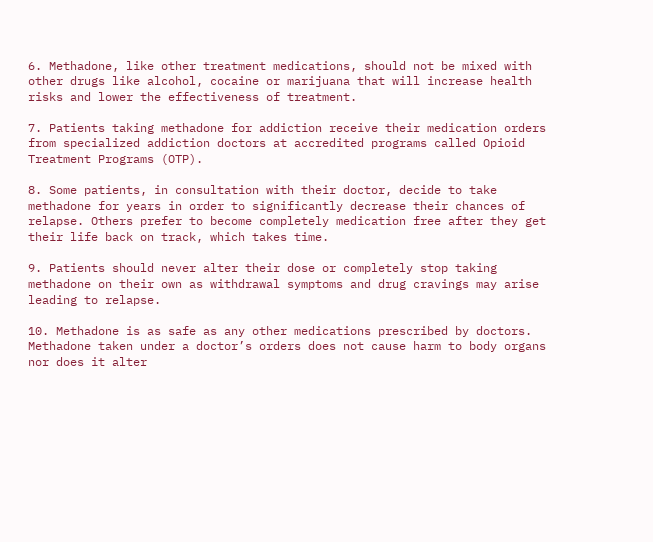6. Methadone, like other treatment medications, should not be mixed with other drugs like alcohol, cocaine or marijuana that will increase health risks and lower the effectiveness of treatment.

7. Patients taking methadone for addiction receive their medication orders from specialized addiction doctors at accredited programs called Opioid Treatment Programs (OTP).

8. Some patients, in consultation with their doctor, decide to take methadone for years in order to significantly decrease their chances of relapse. Others prefer to become completely medication free after they get their life back on track, which takes time.

9. Patients should never alter their dose or completely stop taking methadone on their own as withdrawal symptoms and drug cravings may arise leading to relapse.

10. Methadone is as safe as any other medications prescribed by doctors. Methadone taken under a doctor’s orders does not cause harm to body organs nor does it alter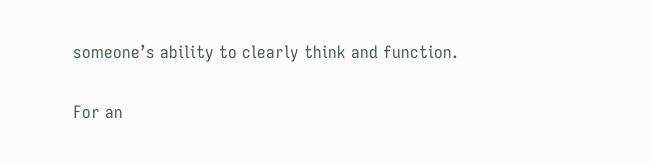someone’s ability to clearly think and function.

For an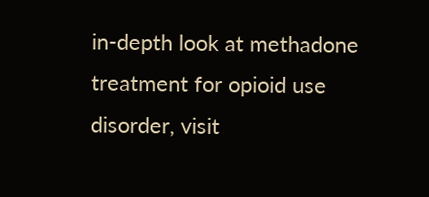in-depth look at methadone treatment for opioid use disorder, visit